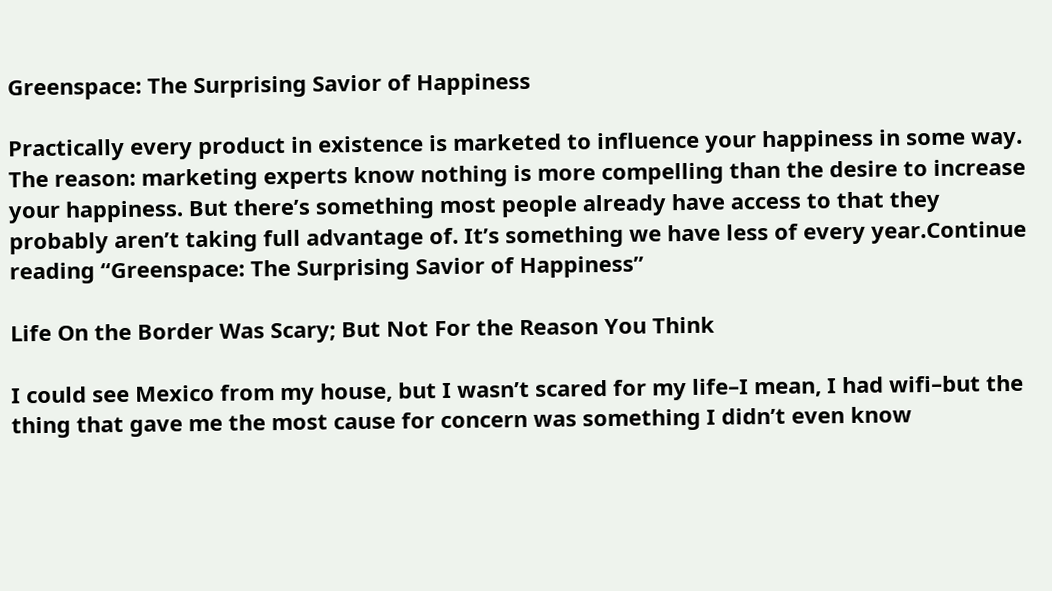Greenspace: The Surprising Savior of Happiness

Practically every product in existence is marketed to influence your happiness in some way. The reason: marketing experts know nothing is more compelling than the desire to increase your happiness. But there’s something most people already have access to that they probably aren’t taking full advantage of. It’s something we have less of every year.Continue reading “Greenspace: The Surprising Savior of Happiness”

Life On the Border Was Scary; But Not For the Reason You Think

I could see Mexico from my house, but I wasn’t scared for my life–I mean, I had wifi–but the thing that gave me the most cause for concern was something I didn’t even know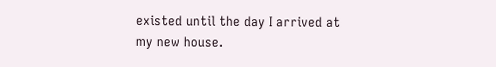existed until the day I arrived at my new house.